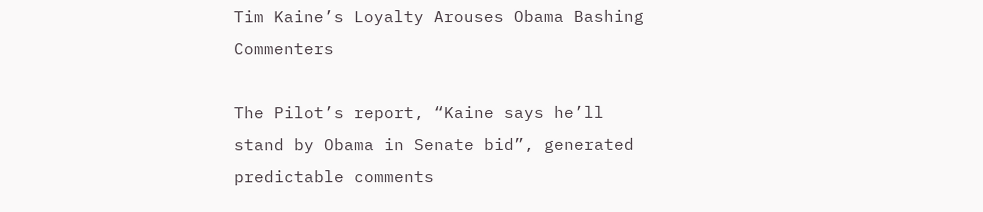Tim Kaine’s Loyalty Arouses Obama Bashing Commenters

The Pilot’s report, “Kaine says he’ll stand by Obama in Senate bid”, generated predictable comments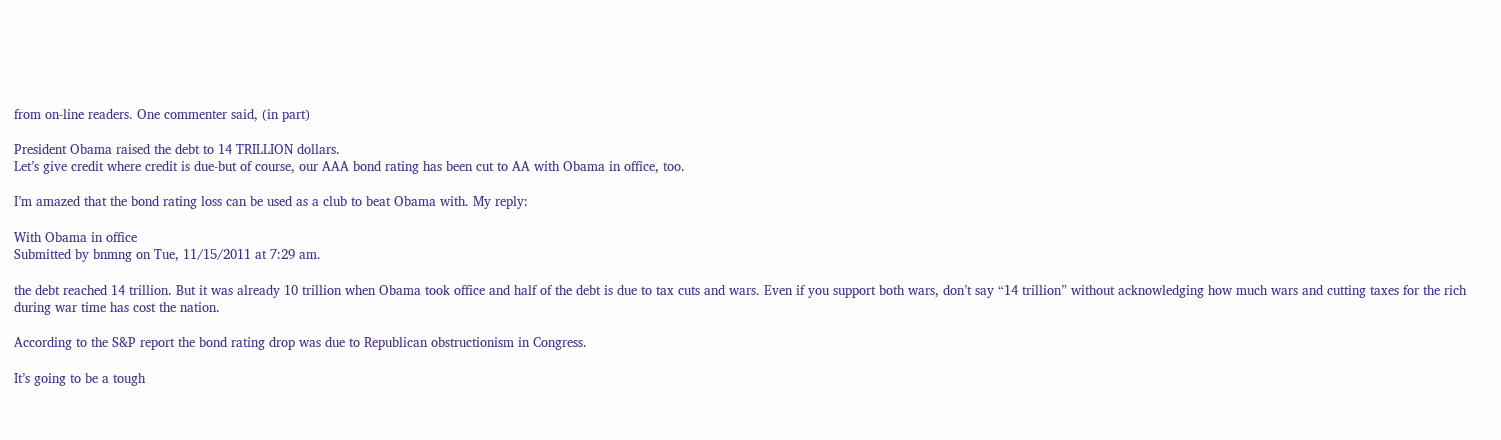from on-line readers. One commenter said, (in part)

President Obama raised the debt to 14 TRILLION dollars.
Let’s give credit where credit is due-but of course, our AAA bond rating has been cut to AA with Obama in office, too.

I’m amazed that the bond rating loss can be used as a club to beat Obama with. My reply:

With Obama in office
Submitted by bnmng on Tue, 11/15/2011 at 7:29 am.

the debt reached 14 trillion. But it was already 10 trillion when Obama took office and half of the debt is due to tax cuts and wars. Even if you support both wars, don’t say “14 trillion” without acknowledging how much wars and cutting taxes for the rich during war time has cost the nation.

According to the S&P report the bond rating drop was due to Republican obstructionism in Congress.

It’s going to be a tough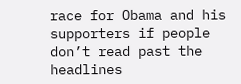race for Obama and his supporters if people don’t read past the headlines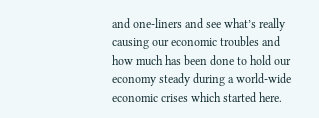and one-liners and see what’s really causing our economic troubles and how much has been done to hold our economy steady during a world-wide economic crises which started here.